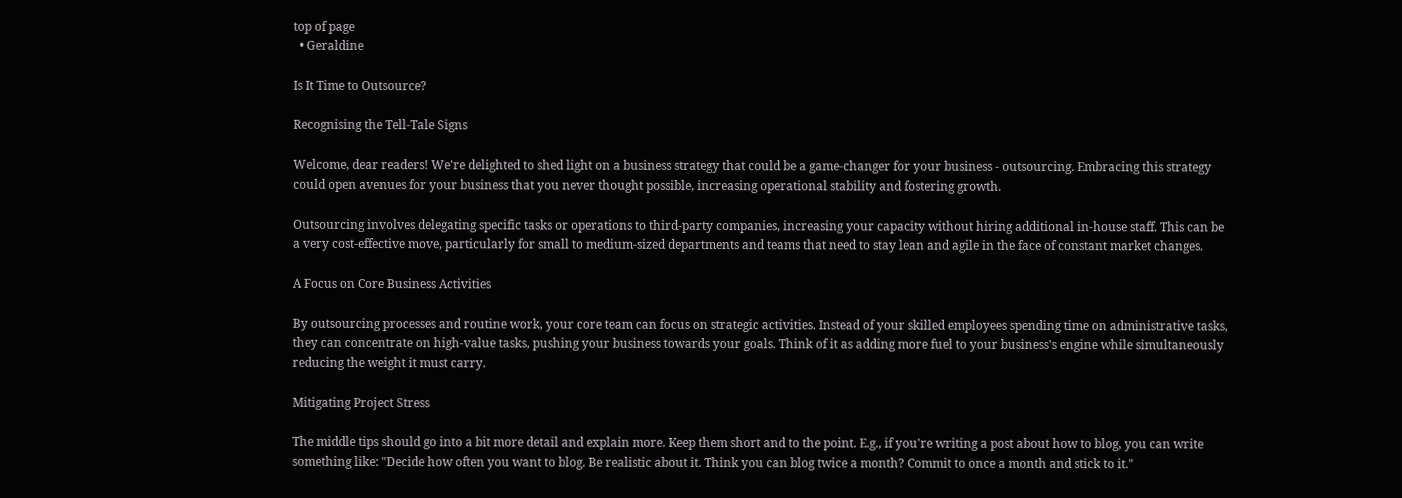top of page
  • Geraldine

Is It Time to Outsource?

Recognising the Tell-Tale Signs

Welcome, dear readers! We're delighted to shed light on a business strategy that could be a game-changer for your business - outsourcing. Embracing this strategy could open avenues for your business that you never thought possible, increasing operational stability and fostering growth.

Outsourcing involves delegating specific tasks or operations to third-party companies, increasing your capacity without hiring additional in-house staff. This can be a very cost-effective move, particularly for small to medium-sized departments and teams that need to stay lean and agile in the face of constant market changes.

A Focus on Core Business Activities

By outsourcing processes and routine work, your core team can focus on strategic activities. Instead of your skilled employees spending time on administrative tasks, they can concentrate on high-value tasks, pushing your business towards your goals. Think of it as adding more fuel to your business's engine while simultaneously reducing the weight it must carry.

Mitigating Project Stress

The middle tips should go into a bit more detail and explain more. Keep them short and to the point. E.g., if you're writing a post about how to blog, you can write something like: "Decide how often you want to blog. Be realistic about it. Think you can blog twice a month? Commit to once a month and stick to it."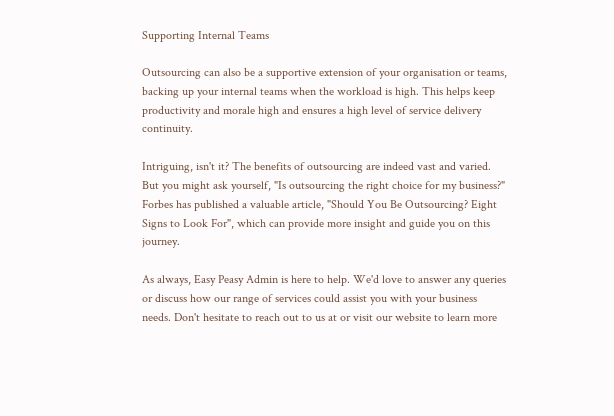Supporting Internal Teams

Outsourcing can also be a supportive extension of your organisation or teams, backing up your internal teams when the workload is high. This helps keep productivity and morale high and ensures a high level of service delivery continuity.

Intriguing, isn't it? The benefits of outsourcing are indeed vast and varied. But you might ask yourself, "Is outsourcing the right choice for my business?" Forbes has published a valuable article, "Should You Be Outsourcing? Eight Signs to Look For", which can provide more insight and guide you on this journey.

As always, Easy Peasy Admin is here to help. We'd love to answer any queries or discuss how our range of services could assist you with your business needs. Don't hesitate to reach out to us at or visit our website to learn more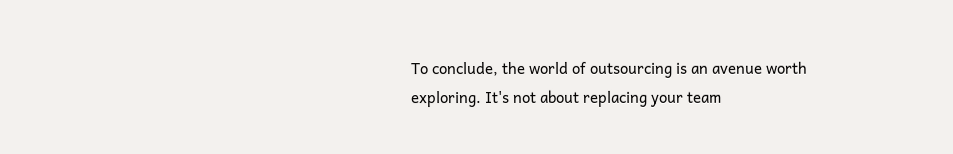To conclude, the world of outsourcing is an avenue worth exploring. It's not about replacing your team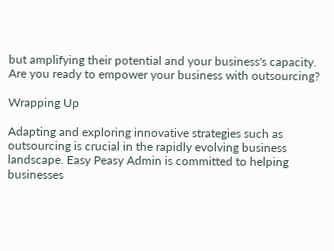but amplifying their potential and your business's capacity. Are you ready to empower your business with outsourcing?

Wrapping Up

Adapting and exploring innovative strategies such as outsourcing is crucial in the rapidly evolving business landscape. Easy Peasy Admin is committed to helping businesses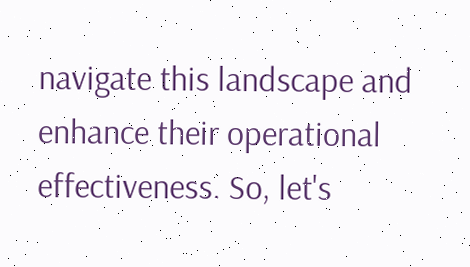navigate this landscape and enhance their operational effectiveness. So, let's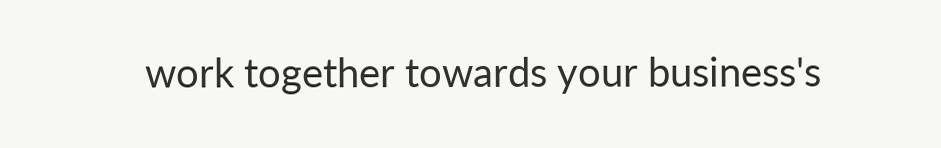work together towards your business's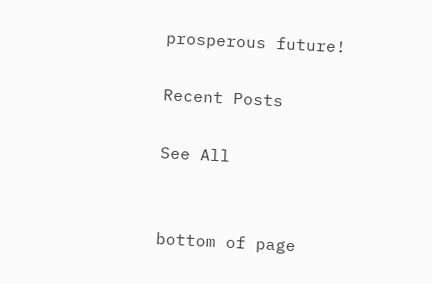prosperous future!

Recent Posts

See All


bottom of page